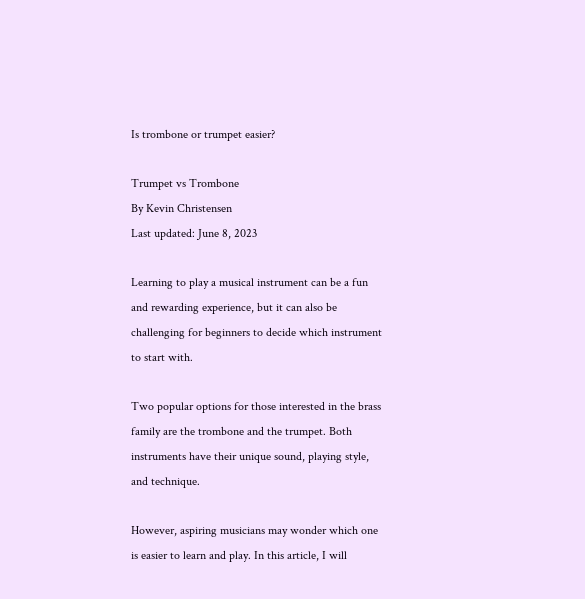Is trombone or trumpet easier?

Trumpet vs Trombone
By Kevin Christensen
Last updated: June 8, 2023

Learning to play a musical instrument can be a fun and rewarding experience, but it can also be challenging for beginners to decide which instrument to start with.

Two popular options for those interested in the brass family are the trombone and the trumpet. Both instruments have their unique sound, playing style, and technique.

However, aspiring musicians may wonder which one is easier to learn and play. In this article, I will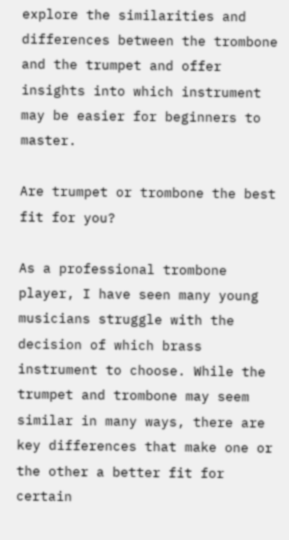explore the similarities and differences between the trombone and the trumpet and offer insights into which instrument may be easier for beginners to master.

Are trumpet or trombone the best fit for you?

As a professional trombone player, I have seen many young musicians struggle with the decision of which brass instrument to choose. While the trumpet and trombone may seem similar in many ways, there are key differences that make one or the other a better fit for certain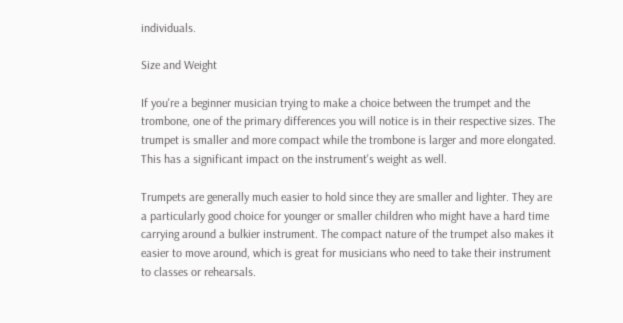individuals.

Size and Weight

If you're a beginner musician trying to make a choice between the trumpet and the trombone, one of the primary differences you will notice is in their respective sizes. The trumpet is smaller and more compact while the trombone is larger and more elongated. This has a significant impact on the instrument's weight as well.

Trumpets are generally much easier to hold since they are smaller and lighter. They are a particularly good choice for younger or smaller children who might have a hard time carrying around a bulkier instrument. The compact nature of the trumpet also makes it easier to move around, which is great for musicians who need to take their instrument to classes or rehearsals.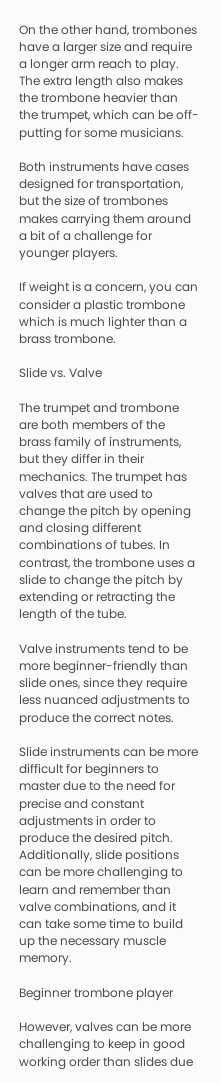On the other hand, trombones have a larger size and require a longer arm reach to play. The extra length also makes the trombone heavier than the trumpet, which can be off-putting for some musicians.

Both instruments have cases designed for transportation, but the size of trombones makes carrying them around a bit of a challenge for younger players.

If weight is a concern, you can consider a plastic trombone which is much lighter than a brass trombone.

Slide vs. Valve

The trumpet and trombone are both members of the brass family of instruments, but they differ in their mechanics. The trumpet has valves that are used to change the pitch by opening and closing different combinations of tubes. In contrast, the trombone uses a slide to change the pitch by extending or retracting the length of the tube.

Valve instruments tend to be more beginner-friendly than slide ones, since they require less nuanced adjustments to produce the correct notes.

Slide instruments can be more difficult for beginners to master due to the need for precise and constant adjustments in order to produce the desired pitch. Additionally, slide positions can be more challenging to learn and remember than valve combinations, and it can take some time to build up the necessary muscle memory.

Beginner trombone player

However, valves can be more challenging to keep in good working order than slides due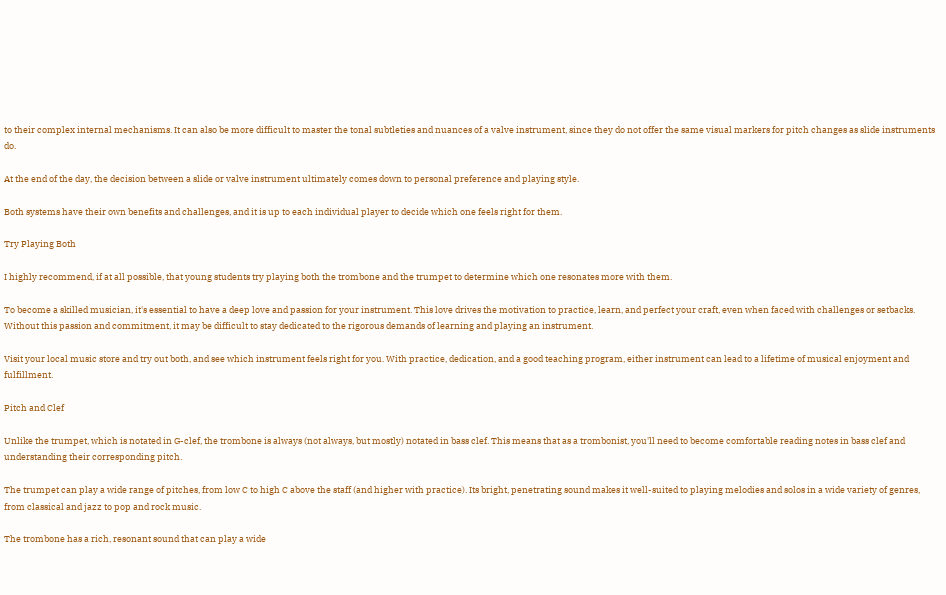to their complex internal mechanisms. It can also be more difficult to master the tonal subtleties and nuances of a valve instrument, since they do not offer the same visual markers for pitch changes as slide instruments do.

At the end of the day, the decision between a slide or valve instrument ultimately comes down to personal preference and playing style.

Both systems have their own benefits and challenges, and it is up to each individual player to decide which one feels right for them.

Try Playing Both

I highly recommend, if at all possible, that young students try playing both the trombone and the trumpet to determine which one resonates more with them.

To become a skilled musician, it's essential to have a deep love and passion for your instrument. This love drives the motivation to practice, learn, and perfect your craft, even when faced with challenges or setbacks. Without this passion and commitment, it may be difficult to stay dedicated to the rigorous demands of learning and playing an instrument.

Visit your local music store and try out both, and see which instrument feels right for you. With practice, dedication, and a good teaching program, either instrument can lead to a lifetime of musical enjoyment and fulfillment.

Pitch and Clef

Unlike the trumpet, which is notated in G-clef, the trombone is always (not always, but mostly) notated in bass clef. This means that as a trombonist, you'll need to become comfortable reading notes in bass clef and understanding their corresponding pitch.

The trumpet can play a wide range of pitches, from low C to high C above the staff (and higher with practice). Its bright, penetrating sound makes it well-suited to playing melodies and solos in a wide variety of genres, from classical and jazz to pop and rock music.

The trombone has a rich, resonant sound that can play a wide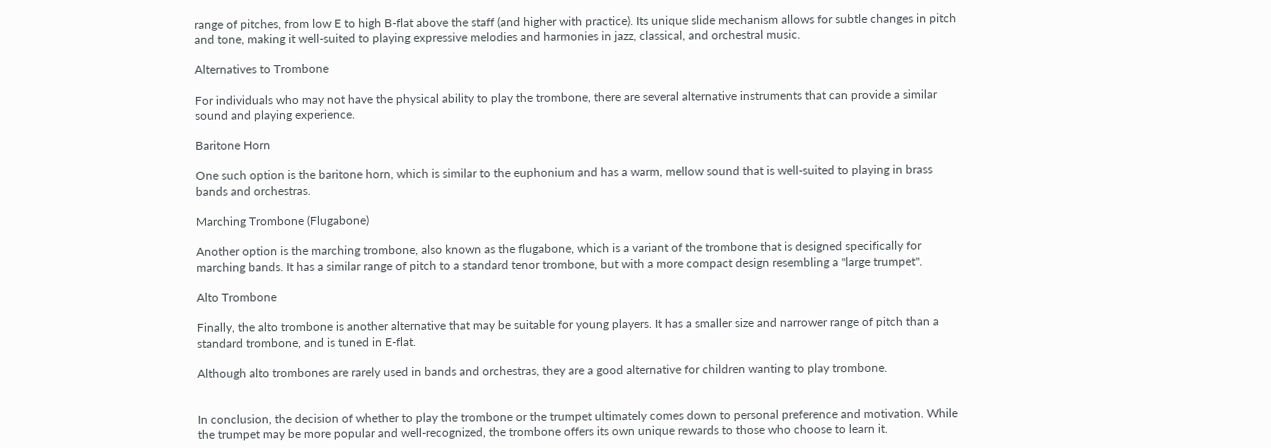range of pitches, from low E to high B-flat above the staff (and higher with practice). Its unique slide mechanism allows for subtle changes in pitch and tone, making it well-suited to playing expressive melodies and harmonies in jazz, classical, and orchestral music.

Alternatives to Trombone

For individuals who may not have the physical ability to play the trombone, there are several alternative instruments that can provide a similar sound and playing experience.

Baritone Horn

One such option is the baritone horn, which is similar to the euphonium and has a warm, mellow sound that is well-suited to playing in brass bands and orchestras.

Marching Trombone (Flugabone)

Another option is the marching trombone, also known as the flugabone, which is a variant of the trombone that is designed specifically for marching bands. It has a similar range of pitch to a standard tenor trombone, but with a more compact design resembling a "large trumpet".

Alto Trombone

Finally, the alto trombone is another alternative that may be suitable for young players. It has a smaller size and narrower range of pitch than a standard trombone, and is tuned in E-flat.

Although alto trombones are rarely used in bands and orchestras, they are a good alternative for children wanting to play trombone.


In conclusion, the decision of whether to play the trombone or the trumpet ultimately comes down to personal preference and motivation. While the trumpet may be more popular and well-recognized, the trombone offers its own unique rewards to those who choose to learn it.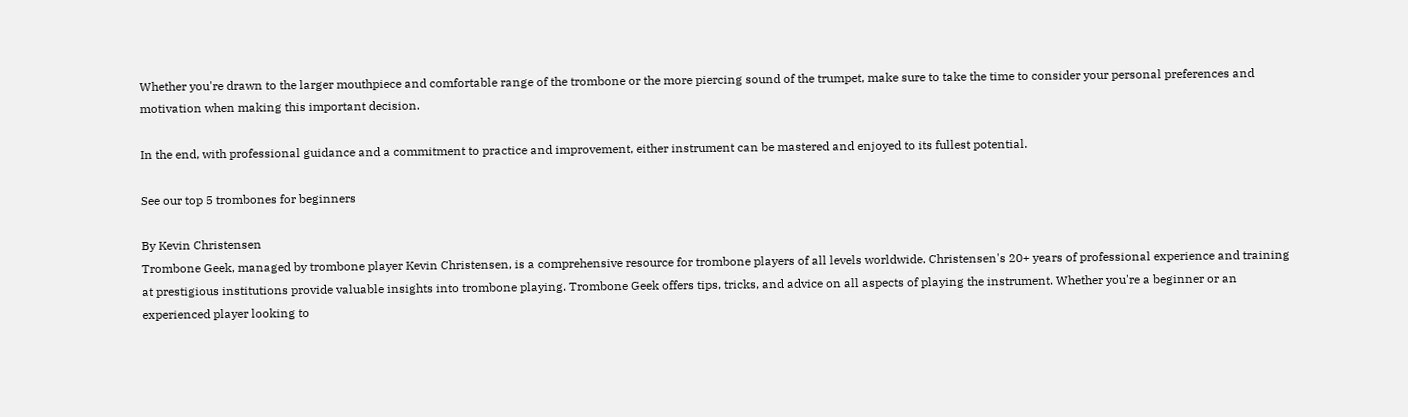Whether you're drawn to the larger mouthpiece and comfortable range of the trombone or the more piercing sound of the trumpet, make sure to take the time to consider your personal preferences and motivation when making this important decision.

In the end, with professional guidance and a commitment to practice and improvement, either instrument can be mastered and enjoyed to its fullest potential.

See our top 5 trombones for beginners

By Kevin Christensen
Trombone Geek, managed by trombone player Kevin Christensen, is a comprehensive resource for trombone players of all levels worldwide. Christensen's 20+ years of professional experience and training at prestigious institutions provide valuable insights into trombone playing. Trombone Geek offers tips, tricks, and advice on all aspects of playing the instrument. Whether you're a beginner or an experienced player looking to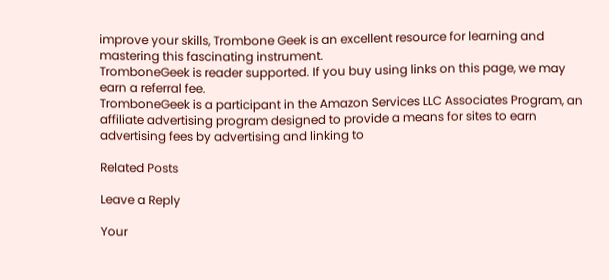improve your skills, Trombone Geek is an excellent resource for learning and mastering this fascinating instrument.
TromboneGeek is reader supported. If you buy using links on this page, we may earn a referral fee.
TromboneGeek is a participant in the Amazon Services LLC Associates Program, an affiliate advertising program designed to provide a means for sites to earn advertising fees by advertising and linking to

Related Posts

Leave a Reply

Your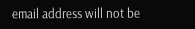email address will not be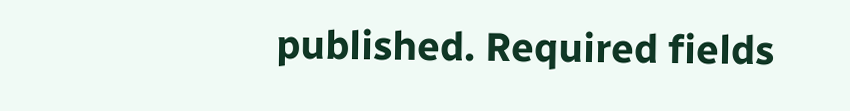published. Required fields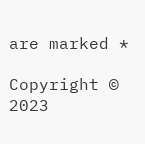are marked *

Copyright © 2023